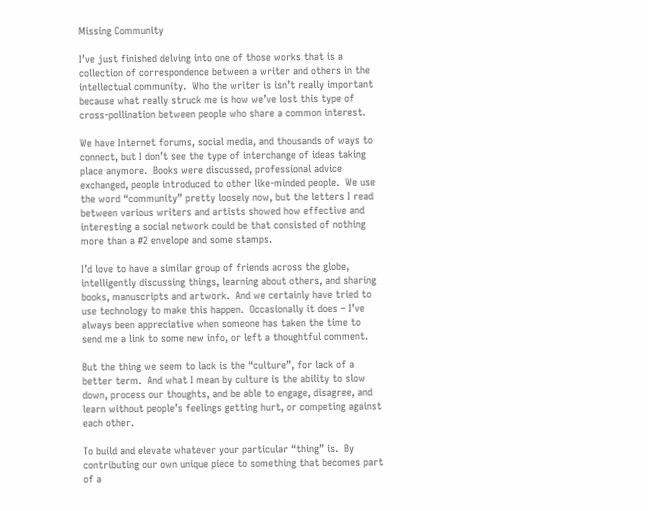Missing Community

I’ve just finished delving into one of those works that is a collection of correspondence between a writer and others in the intellectual community.  Who the writer is isn’t really important because what really struck me is how we’ve lost this type of cross-pollination between people who share a common interest.

We have Internet forums, social media, and thousands of ways to connect, but I don’t see the type of interchange of ideas taking place anymore.  Books were discussed, professional advice exchanged, people introduced to other like-minded people.  We use the word “community” pretty loosely now, but the letters I read between various writers and artists showed how effective and interesting a social network could be that consisted of nothing more than a #2 envelope and some stamps.

I’d love to have a similar group of friends across the globe, intelligently discussing things, learning about others, and sharing books, manuscripts and artwork.  And we certainly have tried to use technology to make this happen.  Occasionally it does – I’ve always been appreciative when someone has taken the time to send me a link to some new info, or left a thoughtful comment.

But the thing we seem to lack is the “culture”, for lack of a better term.  And what I mean by culture is the ability to slow down, process our thoughts, and be able to engage, disagree, and learn without people’s feelings getting hurt, or competing against each other.

To build and elevate whatever your particular “thing” is.  By contributing our own unique piece to something that becomes part of a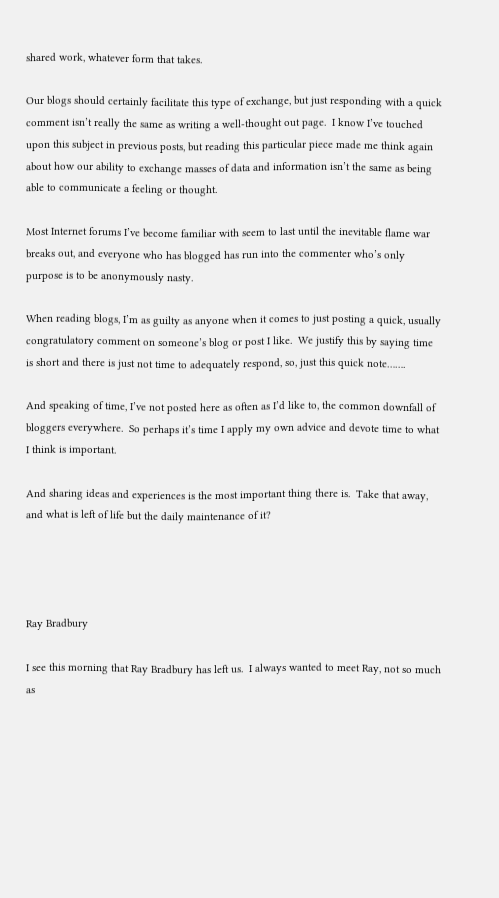shared work, whatever form that takes.

Our blogs should certainly facilitate this type of exchange, but just responding with a quick comment isn’t really the same as writing a well-thought out page.  I know I’ve touched upon this subject in previous posts, but reading this particular piece made me think again about how our ability to exchange masses of data and information isn’t the same as being able to communicate a feeling or thought.

Most Internet forums I’ve become familiar with seem to last until the inevitable flame war breaks out, and everyone who has blogged has run into the commenter who’s only purpose is to be anonymously nasty.

When reading blogs, I’m as guilty as anyone when it comes to just posting a quick, usually congratulatory comment on someone’s blog or post I like.  We justify this by saying time is short and there is just not time to adequately respond, so, just this quick note…….

And speaking of time, I’ve not posted here as often as I’d like to, the common downfall of bloggers everywhere.  So perhaps it’s time I apply my own advice and devote time to what I think is important.

And sharing ideas and experiences is the most important thing there is.  Take that away, and what is left of life but the daily maintenance of it?




Ray Bradbury

I see this morning that Ray Bradbury has left us.  I always wanted to meet Ray, not so much as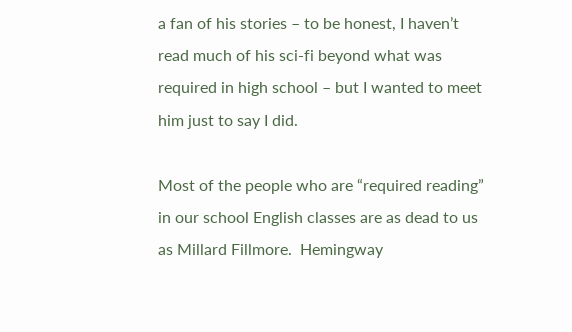a fan of his stories – to be honest, I haven’t read much of his sci-fi beyond what was required in high school – but I wanted to meet him just to say I did.

Most of the people who are “required reading” in our school English classes are as dead to us as Millard Fillmore.  Hemingway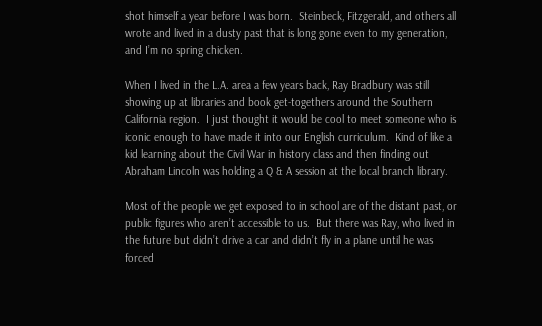shot himself a year before I was born.  Steinbeck, Fitzgerald, and others all wrote and lived in a dusty past that is long gone even to my generation, and I’m no spring chicken.

When I lived in the L.A. area a few years back, Ray Bradbury was still showing up at libraries and book get-togethers around the Southern California region.  I just thought it would be cool to meet someone who is iconic enough to have made it into our English curriculum.  Kind of like a kid learning about the Civil War in history class and then finding out Abraham Lincoln was holding a Q & A session at the local branch library.

Most of the people we get exposed to in school are of the distant past, or public figures who aren’t accessible to us.  But there was Ray, who lived in the future but didn’t drive a car and didn’t fly in a plane until he was forced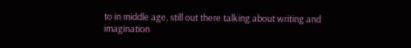to in middle age, still out there talking about writing and imagination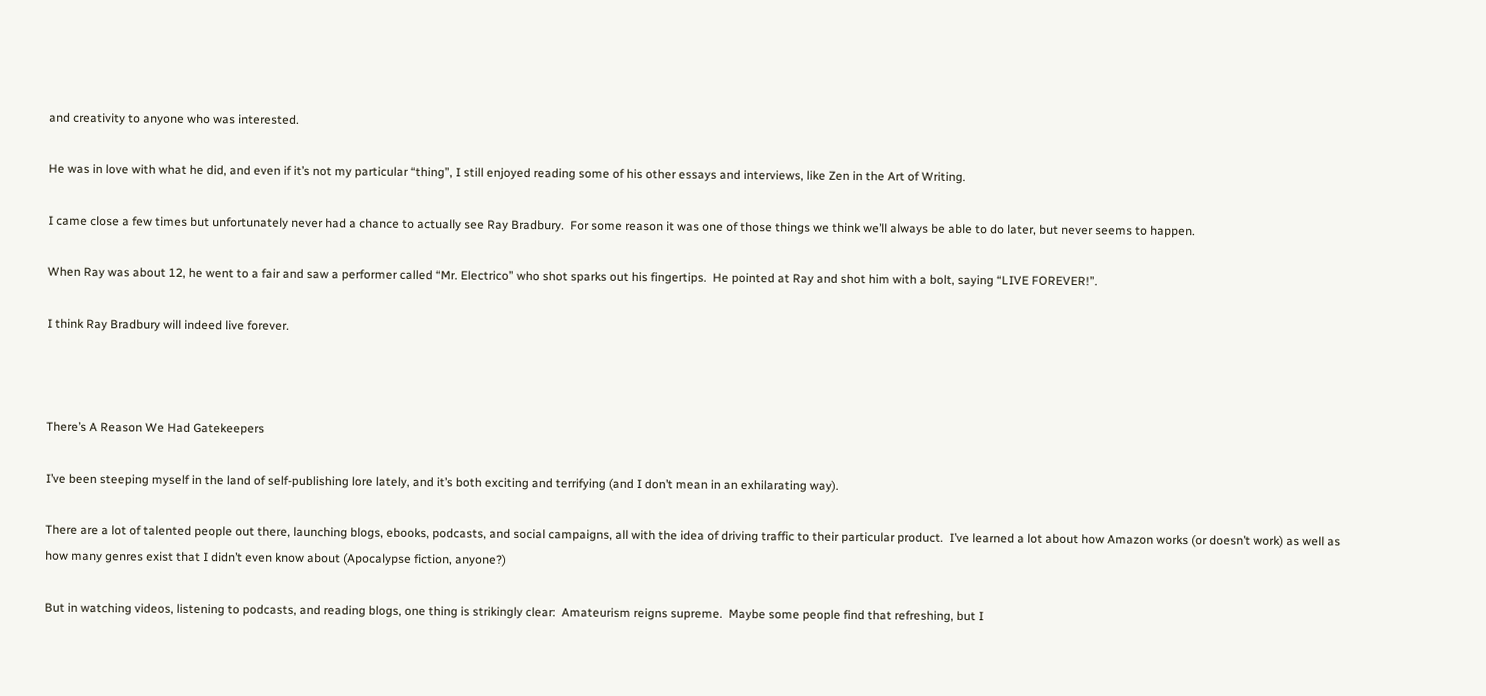and creativity to anyone who was interested.

He was in love with what he did, and even if it’s not my particular “thing”, I still enjoyed reading some of his other essays and interviews, like Zen in the Art of Writing.

I came close a few times but unfortunately never had a chance to actually see Ray Bradbury.  For some reason it was one of those things we think we’ll always be able to do later, but never seems to happen.

When Ray was about 12, he went to a fair and saw a performer called “Mr. Electrico” who shot sparks out his fingertips.  He pointed at Ray and shot him with a bolt, saying “LIVE FOREVER!”.

I think Ray Bradbury will indeed live forever.



There’s A Reason We Had Gatekeepers

I’ve been steeping myself in the land of self-publishing lore lately, and it’s both exciting and terrifying (and I don’t mean in an exhilarating way).

There are a lot of talented people out there, launching blogs, ebooks, podcasts, and social campaigns, all with the idea of driving traffic to their particular product.  I’ve learned a lot about how Amazon works (or doesn’t work) as well as how many genres exist that I didn’t even know about (Apocalypse fiction, anyone?)

But in watching videos, listening to podcasts, and reading blogs, one thing is strikingly clear:  Amateurism reigns supreme.  Maybe some people find that refreshing, but I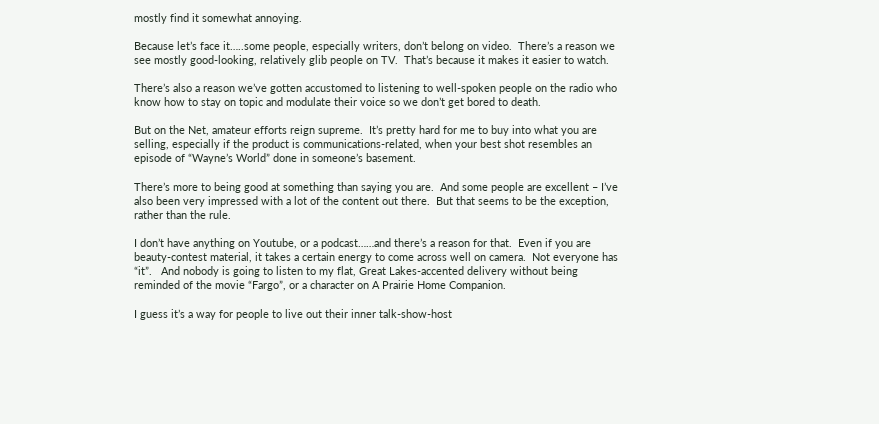mostly find it somewhat annoying.

Because let’s face it…..some people, especially writers, don’t belong on video.  There’s a reason we see mostly good-looking, relatively glib people on TV.  That’s because it makes it easier to watch.

There’s also a reason we’ve gotten accustomed to listening to well-spoken people on the radio who know how to stay on topic and modulate their voice so we don’t get bored to death.

But on the Net, amateur efforts reign supreme.  It’s pretty hard for me to buy into what you are selling, especially if the product is communications-related, when your best shot resembles an episode of “Wayne’s World” done in someone’s basement.

There’s more to being good at something than saying you are.  And some people are excellent – I’ve also been very impressed with a lot of the content out there.  But that seems to be the exception, rather than the rule.

I don’t have anything on Youtube, or a podcast……and there’s a reason for that.  Even if you are beauty-contest material, it takes a certain energy to come across well on camera.  Not everyone has “it”.   And nobody is going to listen to my flat, Great Lakes-accented delivery without being reminded of the movie “Fargo”, or a character on A Prairie Home Companion.

I guess it’s a way for people to live out their inner talk-show-host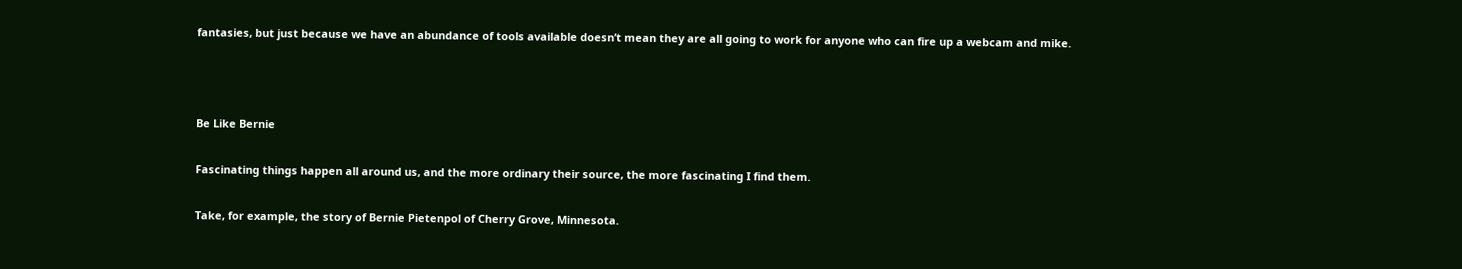fantasies, but just because we have an abundance of tools available doesn’t mean they are all going to work for anyone who can fire up a webcam and mike.



Be Like Bernie

Fascinating things happen all around us, and the more ordinary their source, the more fascinating I find them.

Take, for example, the story of Bernie Pietenpol of Cherry Grove, Minnesota.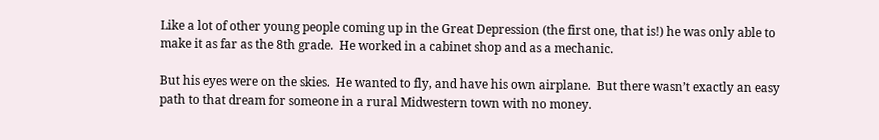Like a lot of other young people coming up in the Great Depression (the first one, that is!) he was only able to make it as far as the 8th grade.  He worked in a cabinet shop and as a mechanic.

But his eyes were on the skies.  He wanted to fly, and have his own airplane.  But there wasn’t exactly an easy path to that dream for someone in a rural Midwestern town with no money.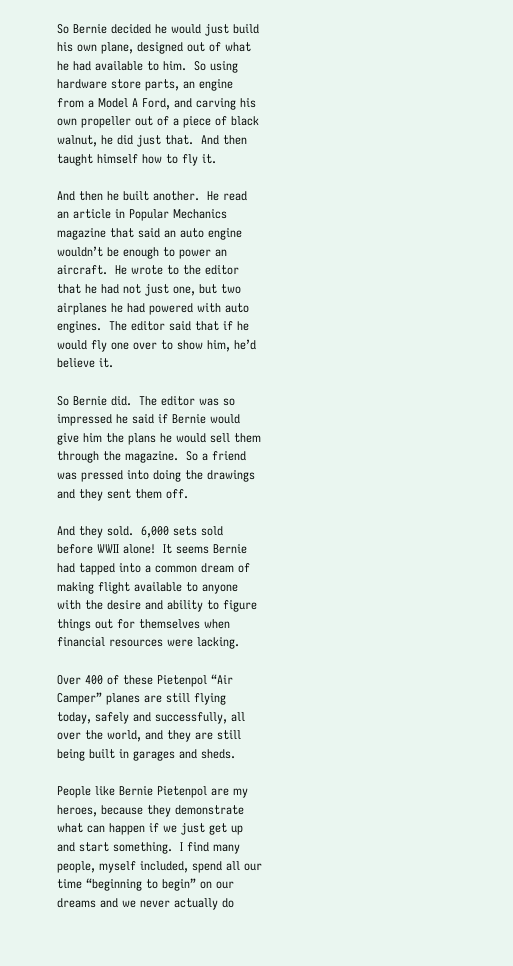So Bernie decided he would just build his own plane, designed out of what he had available to him.  So using hardware store parts, an engine from a Model A Ford, and carving his own propeller out of a piece of black walnut, he did just that.  And then taught himself how to fly it.

And then he built another.  He read an article in Popular Mechanics magazine that said an auto engine wouldn’t be enough to power an aircraft.  He wrote to the editor that he had not just one, but two airplanes he had powered with auto engines.  The editor said that if he would fly one over to show him, he’d believe it.

So Bernie did.  The editor was so impressed he said if Bernie would give him the plans he would sell them through the magazine.  So a friend was pressed into doing the drawings and they sent them off.

And they sold.  6,000 sets sold before WWII alone!  It seems Bernie had tapped into a common dream of making flight available to anyone with the desire and ability to figure things out for themselves when financial resources were lacking.

Over 400 of these Pietenpol “Air Camper” planes are still flying today, safely and successfully, all over the world, and they are still being built in garages and sheds.

People like Bernie Pietenpol are my heroes, because they demonstrate what can happen if we just get up and start something.  I find many people, myself included, spend all our time “beginning to begin” on our dreams and we never actually do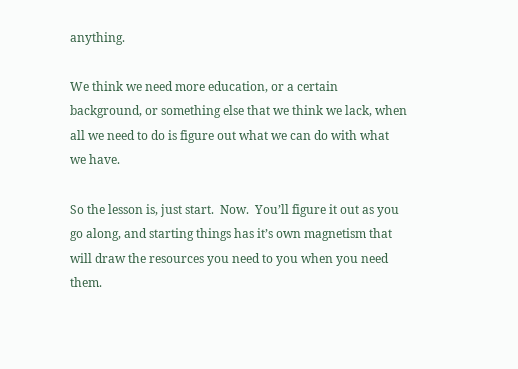anything.

We think we need more education, or a certain background, or something else that we think we lack, when all we need to do is figure out what we can do with what we have.

So the lesson is, just start.  Now.  You’ll figure it out as you go along, and starting things has it’s own magnetism that will draw the resources you need to you when you need them.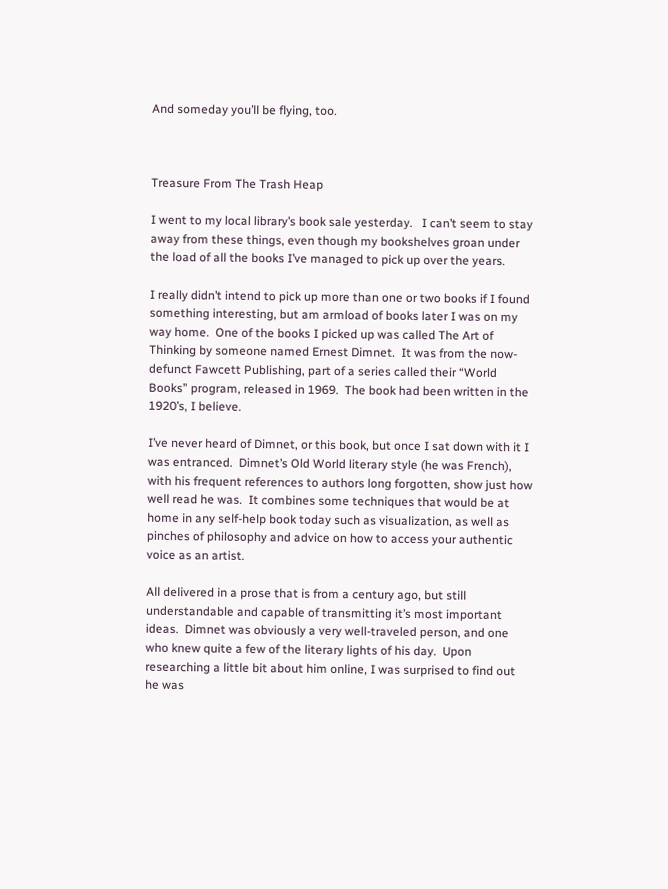And someday you’ll be flying, too.



Treasure From The Trash Heap

I went to my local library’s book sale yesterday.   I can’t seem to stay away from these things, even though my bookshelves groan under the load of all the books I’ve managed to pick up over the years.

I really didn’t intend to pick up more than one or two books if I found something interesting, but am armload of books later I was on my way home.  One of the books I picked up was called The Art of Thinking by someone named Ernest Dimnet.  It was from the now-defunct Fawcett Publishing, part of a series called their “World Books” program, released in 1969.  The book had been written in the 1920’s, I believe.

I’ve never heard of Dimnet, or this book, but once I sat down with it I was entranced.  Dimnet’s Old World literary style (he was French), with his frequent references to authors long forgotten, show just how well read he was.  It combines some techniques that would be at home in any self-help book today such as visualization, as well as pinches of philosophy and advice on how to access your authentic voice as an artist.

All delivered in a prose that is from a century ago, but still understandable and capable of transmitting it’s most important ideas.  Dimnet was obviously a very well-traveled person, and one who knew quite a few of the literary lights of his day.  Upon researching a little bit about him online, I was surprised to find out he was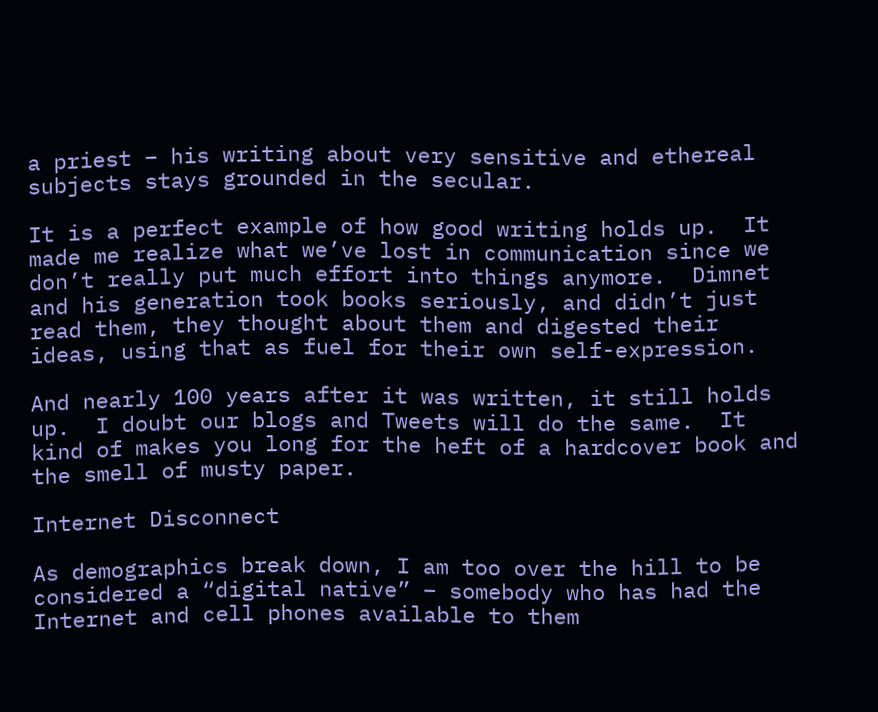a priest – his writing about very sensitive and ethereal subjects stays grounded in the secular.

It is a perfect example of how good writing holds up.  It made me realize what we’ve lost in communication since we don’t really put much effort into things anymore.  Dimnet and his generation took books seriously, and didn’t just read them, they thought about them and digested their ideas, using that as fuel for their own self-expression.

And nearly 100 years after it was written, it still holds up.  I doubt our blogs and Tweets will do the same.  It kind of makes you long for the heft of a hardcover book and the smell of musty paper.

Internet Disconnect

As demographics break down, I am too over the hill to be considered a “digital native” – somebody who has had the Internet and cell phones available to them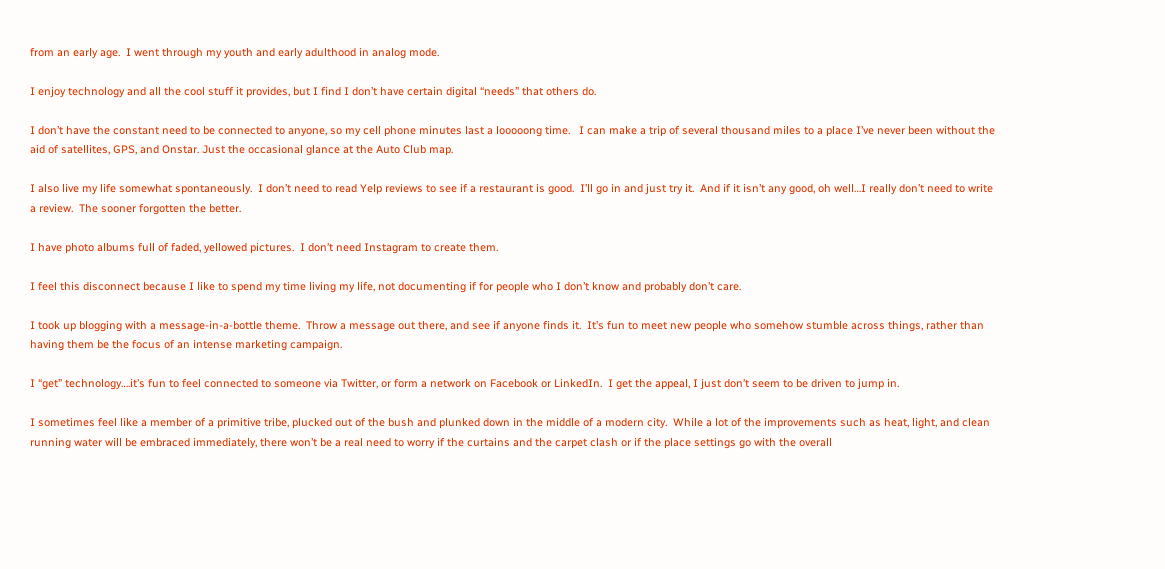from an early age.  I went through my youth and early adulthood in analog mode.

I enjoy technology and all the cool stuff it provides, but I find I don’t have certain digital “needs” that others do.

I don’t have the constant need to be connected to anyone, so my cell phone minutes last a looooong time.   I can make a trip of several thousand miles to a place I’ve never been without the aid of satellites, GPS, and Onstar. Just the occasional glance at the Auto Club map.

I also live my life somewhat spontaneously.  I don’t need to read Yelp reviews to see if a restaurant is good.  I’ll go in and just try it.  And if it isn’t any good, oh well…I really don’t need to write a review.  The sooner forgotten the better.

I have photo albums full of faded, yellowed pictures.  I don’t need Instagram to create them.

I feel this disconnect because I like to spend my time living my life, not documenting if for people who I don’t know and probably don’t care.

I took up blogging with a message-in-a-bottle theme.  Throw a message out there, and see if anyone finds it.  It’s fun to meet new people who somehow stumble across things, rather than having them be the focus of an intense marketing campaign.

I “get” technology….it’s fun to feel connected to someone via Twitter, or form a network on Facebook or LinkedIn.  I get the appeal, I just don’t seem to be driven to jump in.

I sometimes feel like a member of a primitive tribe, plucked out of the bush and plunked down in the middle of a modern city.  While a lot of the improvements such as heat, light, and clean running water will be embraced immediately, there won’t be a real need to worry if the curtains and the carpet clash or if the place settings go with the overall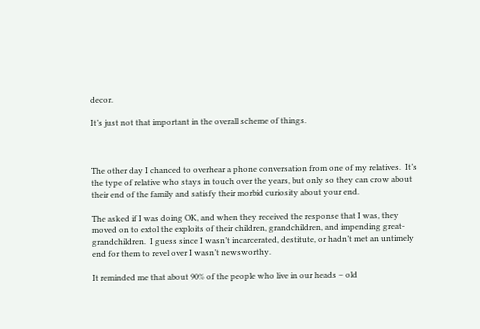decor.

It’s just not that important in the overall scheme of things.



The other day I chanced to overhear a phone conversation from one of my relatives.  It’s the type of relative who stays in touch over the years, but only so they can crow about their end of the family and satisfy their morbid curiosity about your end.

The asked if I was doing OK, and when they received the response that I was, they moved on to extol the exploits of their children, grandchildren, and impending great-grandchildren.  I guess since I wasn’t incarcerated, destitute, or hadn’t met an untimely end for them to revel over I wasn’t newsworthy.

It reminded me that about 90% of the people who live in our heads – old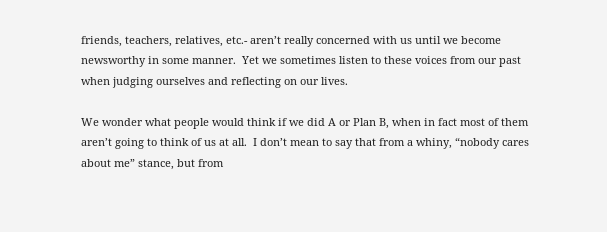friends, teachers, relatives, etc.- aren’t really concerned with us until we become newsworthy in some manner.  Yet we sometimes listen to these voices from our past when judging ourselves and reflecting on our lives.

We wonder what people would think if we did A or Plan B, when in fact most of them aren’t going to think of us at all.  I don’t mean to say that from a whiny, “nobody cares about me” stance, but from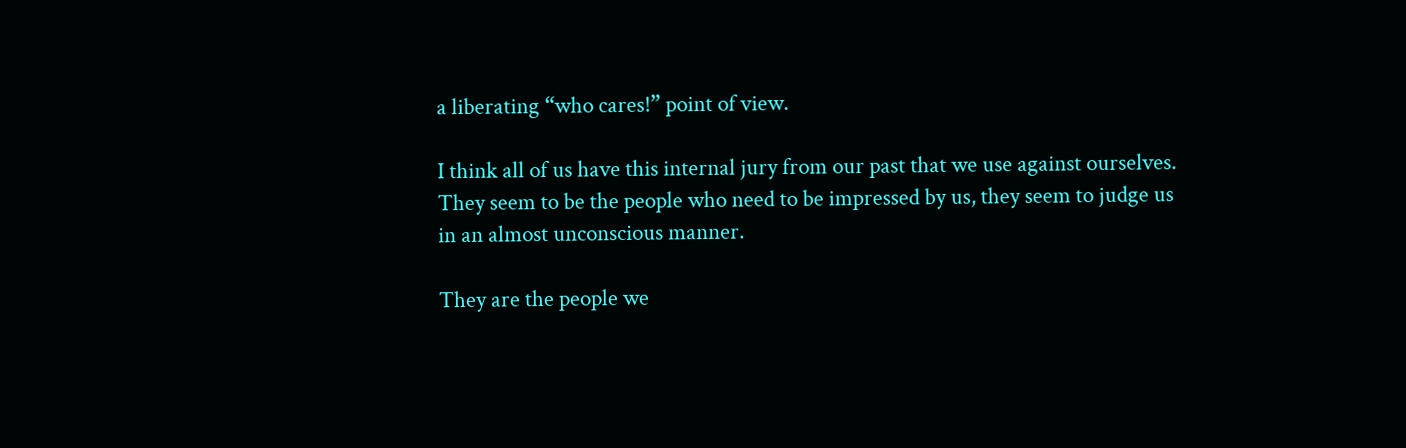a liberating “who cares!” point of view.

I think all of us have this internal jury from our past that we use against ourselves.  They seem to be the people who need to be impressed by us, they seem to judge us in an almost unconscious manner.

They are the people we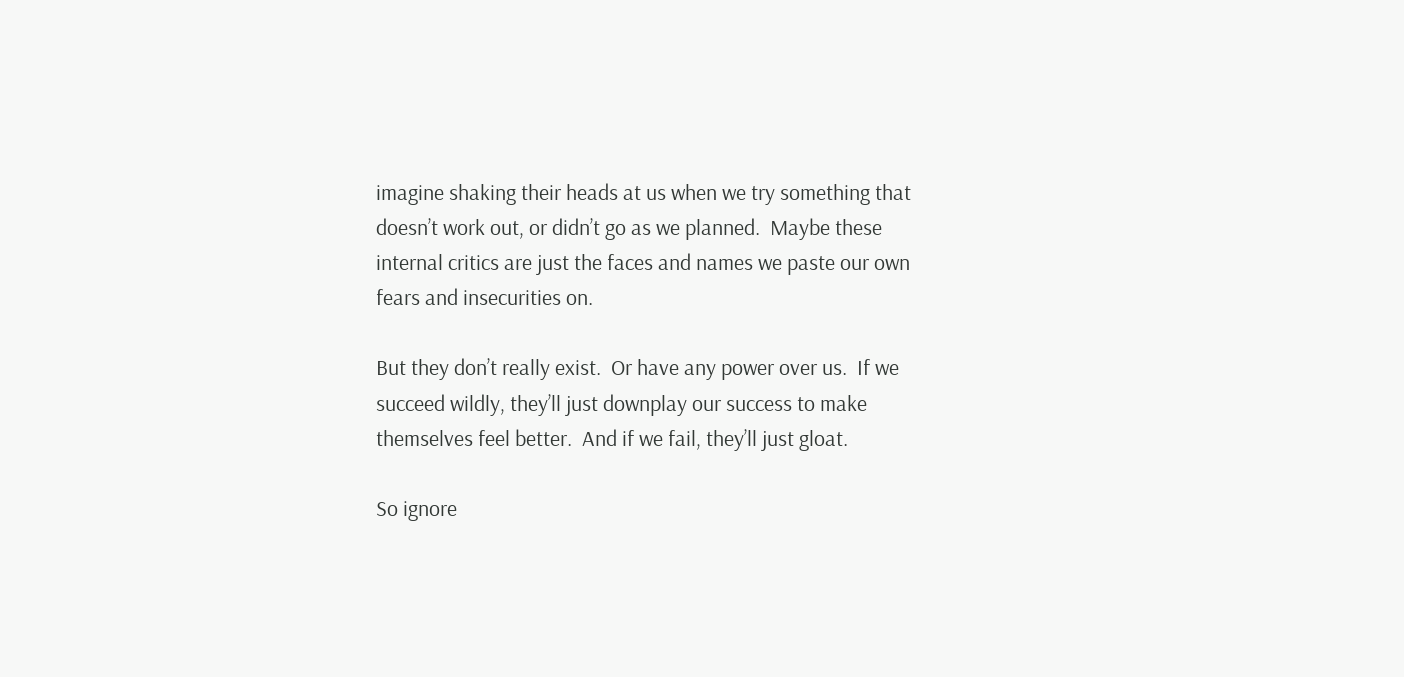imagine shaking their heads at us when we try something that doesn’t work out, or didn’t go as we planned.  Maybe these internal critics are just the faces and names we paste our own fears and insecurities on.

But they don’t really exist.  Or have any power over us.  If we succeed wildly, they’ll just downplay our success to make themselves feel better.  And if we fail, they’ll just gloat.

So ignore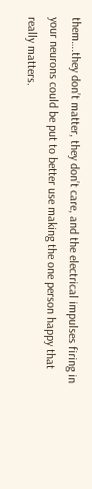them….they don’t matter, they don’t care, and the electrical impulses firing in your neurons could be put to better use making the one person happy that really matters.